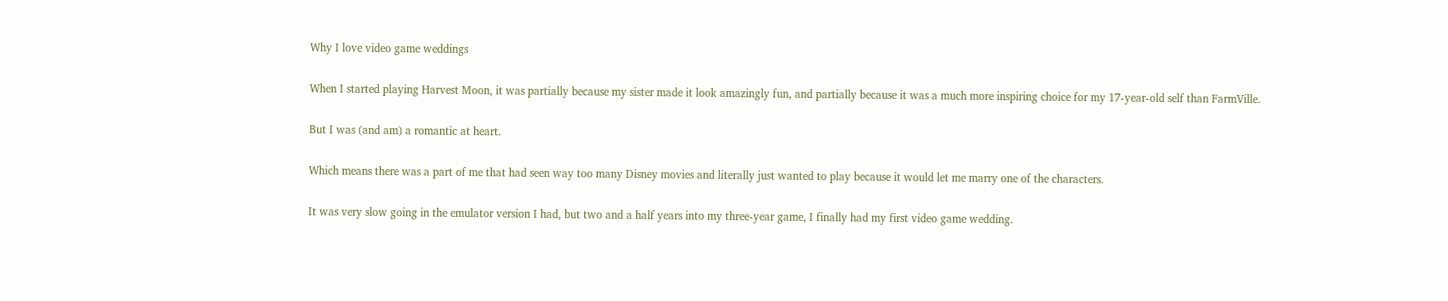Why I love video game weddings

When I started playing Harvest Moon, it was partially because my sister made it look amazingly fun, and partially because it was a much more inspiring choice for my 17-year-old self than FarmVille.

But I was (and am) a romantic at heart.

Which means there was a part of me that had seen way too many Disney movies and literally just wanted to play because it would let me marry one of the characters.

It was very slow going in the emulator version I had, but two and a half years into my three-year game, I finally had my first video game wedding.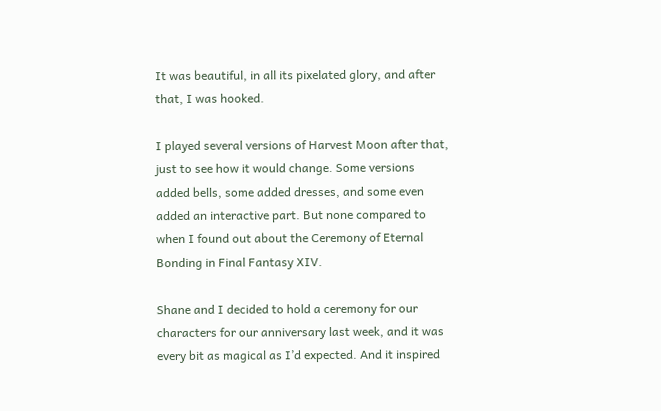It was beautiful, in all its pixelated glory, and after that, I was hooked.

I played several versions of Harvest Moon after that, just to see how it would change. Some versions added bells, some added dresses, and some even added an interactive part. But none compared to when I found out about the Ceremony of Eternal Bonding in Final Fantasy XIV.

Shane and I decided to hold a ceremony for our characters for our anniversary last week, and it was every bit as magical as I’d expected. And it inspired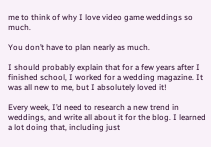me to think of why I love video game weddings so much.

You don’t have to plan nearly as much.

I should probably explain that for a few years after I finished school, I worked for a wedding magazine. It was all new to me, but I absolutely loved it!

Every week, I’d need to research a new trend in weddings, and write all about it for the blog. I learned a lot doing that, including just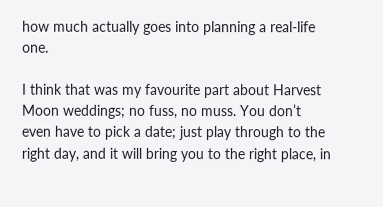how much actually goes into planning a real-life one.

I think that was my favourite part about Harvest Moon weddings; no fuss, no muss. You don’t even have to pick a date; just play through to the right day, and it will bring you to the right place, in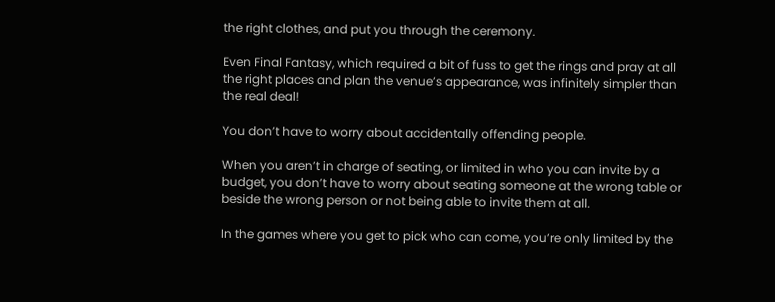the right clothes, and put you through the ceremony.

Even Final Fantasy, which required a bit of fuss to get the rings and pray at all the right places and plan the venue’s appearance, was infinitely simpler than the real deal!

You don’t have to worry about accidentally offending people.

When you aren’t in charge of seating, or limited in who you can invite by a budget, you don’t have to worry about seating someone at the wrong table or beside the wrong person or not being able to invite them at all.

In the games where you get to pick who can come, you’re only limited by the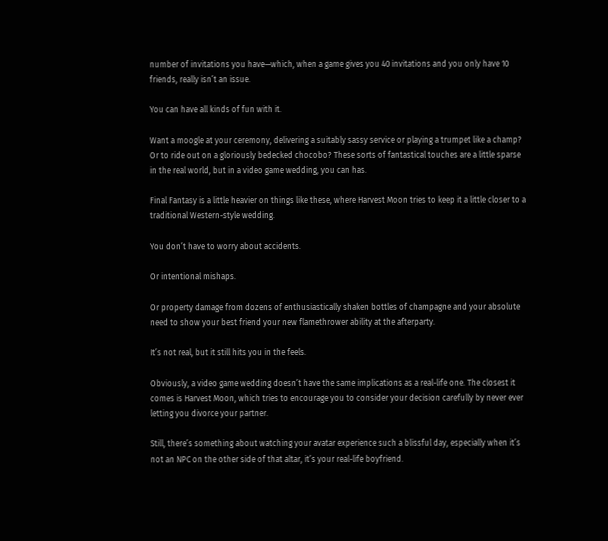number of invitations you have—which, when a game gives you 40 invitations and you only have 10 friends, really isn’t an issue.

You can have all kinds of fun with it.

Want a moogle at your ceremony, delivering a suitably sassy service or playing a trumpet like a champ? Or to ride out on a gloriously bedecked chocobo? These sorts of fantastical touches are a little sparse in the real world, but in a video game wedding, you can has.

Final Fantasy is a little heavier on things like these, where Harvest Moon tries to keep it a little closer to a traditional Western-style wedding.

You don’t have to worry about accidents.

Or intentional mishaps.

Or property damage from dozens of enthusiastically shaken bottles of champagne and your absolute need to show your best friend your new flamethrower ability at the afterparty.

It’s not real, but it still hits you in the feels.

Obviously, a video game wedding doesn’t have the same implications as a real-life one. The closest it comes is Harvest Moon, which tries to encourage you to consider your decision carefully by never ever letting you divorce your partner.

Still, there’s something about watching your avatar experience such a blissful day, especially when it’s not an NPC on the other side of that altar, it’s your real-life boyfriend.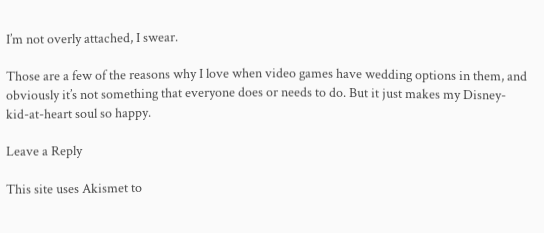I’m not overly attached, I swear.

Those are a few of the reasons why I love when video games have wedding options in them, and obviously it’s not something that everyone does or needs to do. But it just makes my Disney-kid-at-heart soul so happy.

Leave a Reply

This site uses Akismet to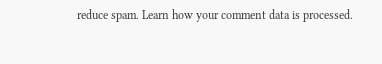reduce spam. Learn how your comment data is processed.